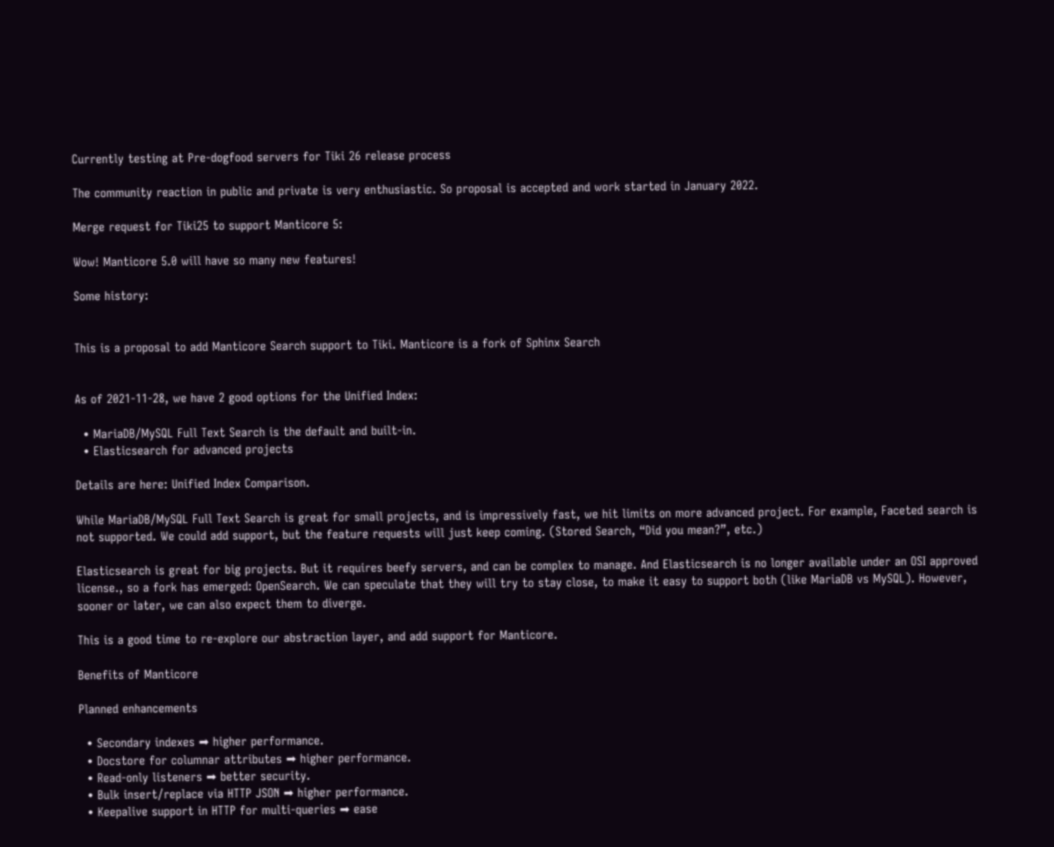Currently testing at Pre-dogfood servers for Tiki 26 release process

The community reaction in public and private is very enthusiastic. So proposal is accepted and work started in January 2022.

Merge request for Tiki25 to support Manticore 5:

Wow! Manticore 5.0 will have so many new features!

Some history:


This is a proposal to add Manticore Search support to Tiki. Manticore is a fork of Sphinx Search


As of 2021-11-28, we have 2 good options for the Unified Index:

  • MariaDB/MySQL Full Text Search is the default and built-in.
  • Elasticsearch for advanced projects

Details are here: Unified Index Comparison.

While MariaDB/MySQL Full Text Search is great for small projects, and is impressively fast, we hit limits on more advanced project. For example, Faceted search is not supported. We could add support, but the feature requests will just keep coming. (Stored Search, “Did you mean?”, etc.)

Elasticsearch is great for big projects. But it requires beefy servers, and can be complex to manage. And Elasticsearch is no longer available under an OSI approved license., so a fork has emerged: OpenSearch. We can speculate that they will try to stay close, to make it easy to support both (like MariaDB vs MySQL). However, sooner or later, we can also expect them to diverge.

This is a good time to re-explore our abstraction layer, and add support for Manticore.

Benefits of Manticore

Planned enhancements

  • Secondary indexes ➡ higher performance.
  • Docstore for columnar attributes ➡ higher performance.
  • Read-only listeners ➡ better security.
  • Bulk insert/replace via HTTP JSON ➡ higher performance.
  • Keepalive support in HTTP for multi-queries ➡ ease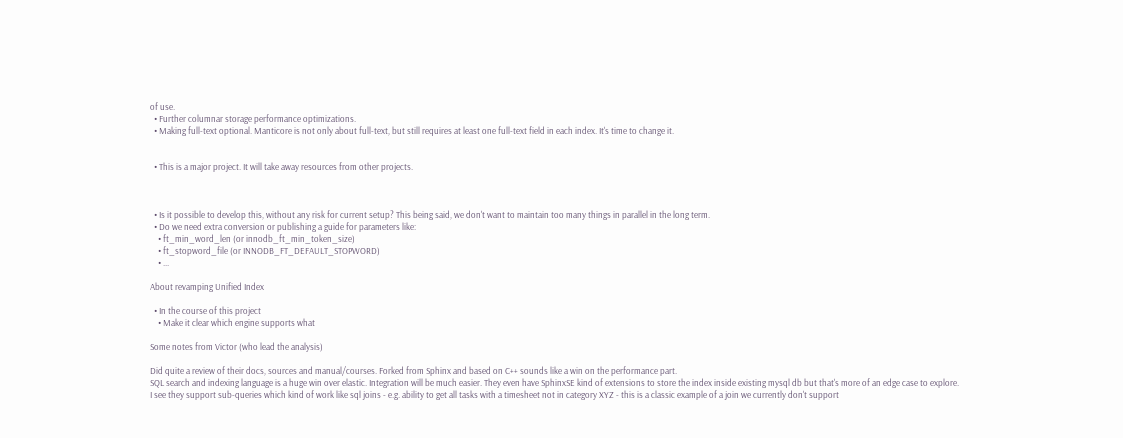of use.
  • Further columnar storage performance optimizations.
  • Making full-text optional. Manticore is not only about full-text, but still requires at least one full-text field in each index. It's time to change it.


  • This is a major project. It will take away resources from other projects.



  • Is it possible to develop this, without any risk for current setup? This being said, we don't want to maintain too many things in parallel in the long term.
  • Do we need extra conversion or publishing a guide for parameters like:
    • ft_min_word_len (or innodb_ft_min_token_size)
    • ft_stopword_file (or INNODB_FT_DEFAULT_STOPWORD)
    • ...

About revamping Unified Index

  • In the course of this project
    • Make it clear which engine supports what

Some notes from Victor (who lead the analysis)

Did quite a review of their docs, sources and manual/courses. Forked from Sphinx and based on C++ sounds like a win on the performance part.
SQL search and indexing language is a huge win over elastic. Integration will be much easier. They even have SphinxSE kind of extensions to store the index inside existing mysql db but that's more of an edge case to explore.
I see they support sub-queries which kind of work like sql joins - e.g. ability to get all tasks with a timesheet not in category XYZ - this is a classic example of a join we currently don't support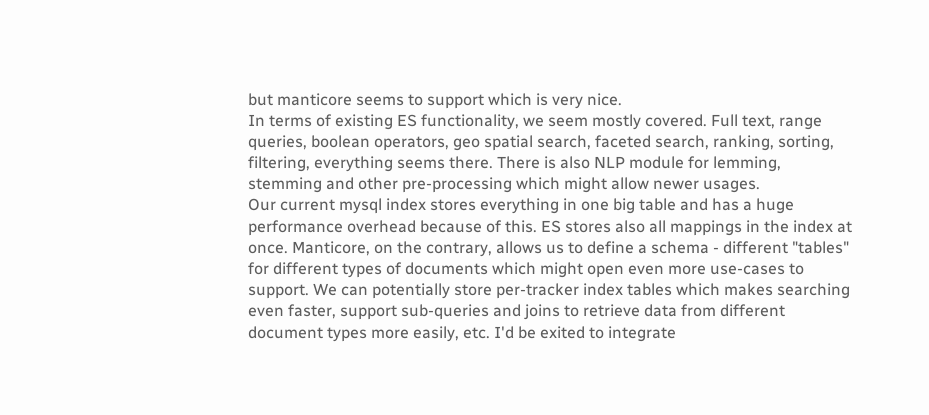but manticore seems to support which is very nice.
In terms of existing ES functionality, we seem mostly covered. Full text, range queries, boolean operators, geo spatial search, faceted search, ranking, sorting, filtering, everything seems there. There is also NLP module for lemming, stemming and other pre-processing which might allow newer usages.
Our current mysql index stores everything in one big table and has a huge performance overhead because of this. ES stores also all mappings in the index at once. Manticore, on the contrary, allows us to define a schema - different "tables" for different types of documents which might open even more use-cases to support. We can potentially store per-tracker index tables which makes searching even faster, support sub-queries and joins to retrieve data from different document types more easily, etc. I'd be exited to integrate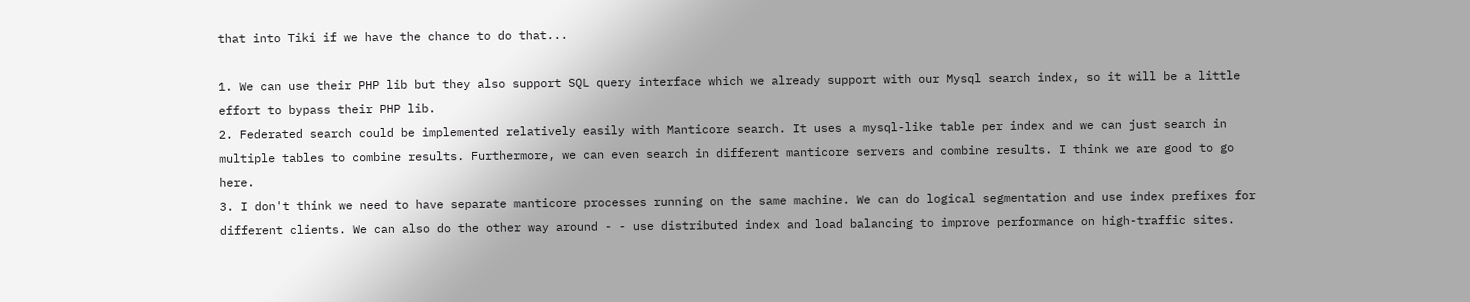that into Tiki if we have the chance to do that...

1. We can use their PHP lib but they also support SQL query interface which we already support with our Mysql search index, so it will be a little effort to bypass their PHP lib.
2. Federated search could be implemented relatively easily with Manticore search. It uses a mysql-like table per index and we can just search in multiple tables to combine results. Furthermore, we can even search in different manticore servers and combine results. I think we are good to go here.
3. I don't think we need to have separate manticore processes running on the same machine. We can do logical segmentation and use index prefixes for different clients. We can also do the other way around - - use distributed index and load balancing to improve performance on high-traffic sites.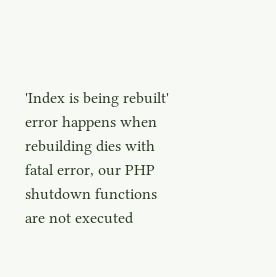'Index is being rebuilt' error happens when rebuilding dies with fatal error, our PHP shutdown functions are not executed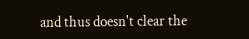and thus doesn't clear the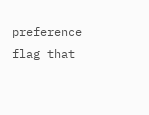preference flag that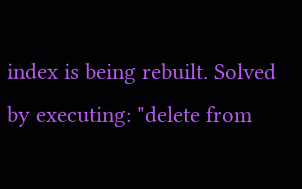index is being rebuilt. Solved by executing: "delete from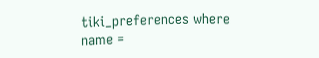tiki_preferences where name =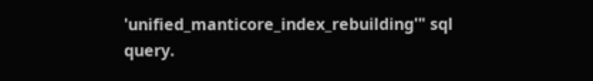'unified_manticore_index_rebuilding'" sql query.